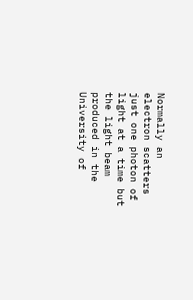Normally an electron scatters just one photon of light at a time but the light beam produced in the University of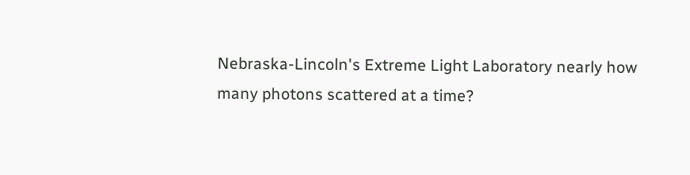Nebraska-Lincoln's Extreme Light Laboratory nearly how many photons scattered at a time?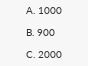A. 1000

B. 900

C. 2000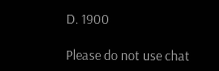D. 1900

Please do not use chat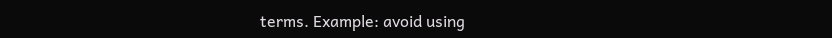terms. Example: avoid using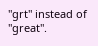"grt" instead of "great".